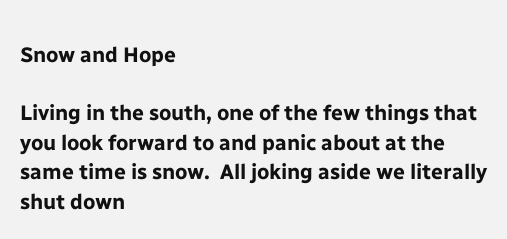Snow and Hope

Living in the south, one of the few things that you look forward to and panic about at the same time is snow.  All joking aside we literally shut down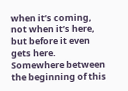when it’s coming, not when it’s here, but before it even gets here.  Somewhere between the beginning of this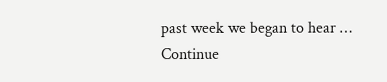past week we began to hear … Continue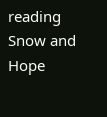reading Snow and Hope